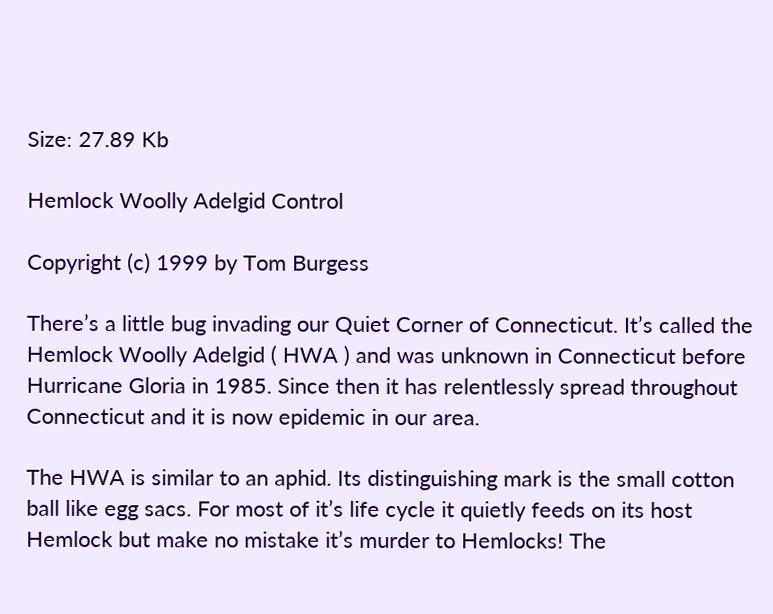Size: 27.89 Kb

Hemlock Woolly Adelgid Control

Copyright (c) 1999 by Tom Burgess

There’s a little bug invading our Quiet Corner of Connecticut. It’s called the Hemlock Woolly Adelgid ( HWA ) and was unknown in Connecticut before Hurricane Gloria in 1985. Since then it has relentlessly spread throughout Connecticut and it is now epidemic in our area.

The HWA is similar to an aphid. Its distinguishing mark is the small cotton ball like egg sacs. For most of it’s life cycle it quietly feeds on its host Hemlock but make no mistake it’s murder to Hemlocks! The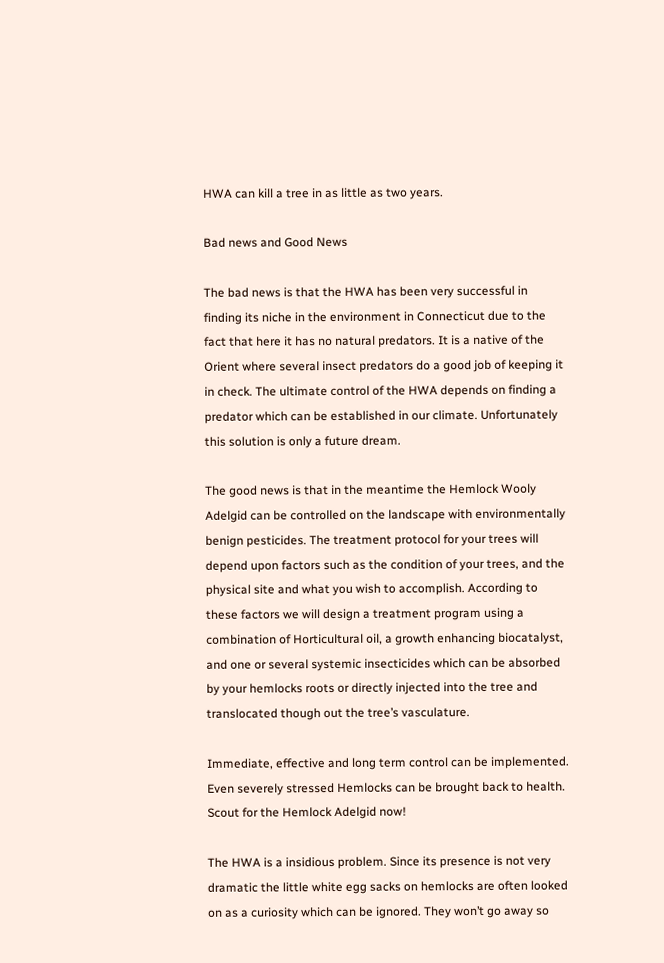HWA can kill a tree in as little as two years.

Bad news and Good News

The bad news is that the HWA has been very successful in finding its niche in the environment in Connecticut due to the fact that here it has no natural predators. It is a native of the Orient where several insect predators do a good job of keeping it in check. The ultimate control of the HWA depends on finding a predator which can be established in our climate. Unfortunately this solution is only a future dream.

The good news is that in the meantime the Hemlock Wooly Adelgid can be controlled on the landscape with environmentally benign pesticides. The treatment protocol for your trees will depend upon factors such as the condition of your trees, and the physical site and what you wish to accomplish. According to these factors we will design a treatment program using a combination of Horticultural oil, a growth enhancing biocatalyst, and one or several systemic insecticides which can be absorbed by your hemlocks roots or directly injected into the tree and translocated though out the tree’s vasculature.

Immediate, effective and long term control can be implemented. Even severely stressed Hemlocks can be brought back to health. Scout for the Hemlock Adelgid now!

The HWA is a insidious problem. Since its presence is not very dramatic the little white egg sacks on hemlocks are often looked on as a curiosity which can be ignored. They won’t go away so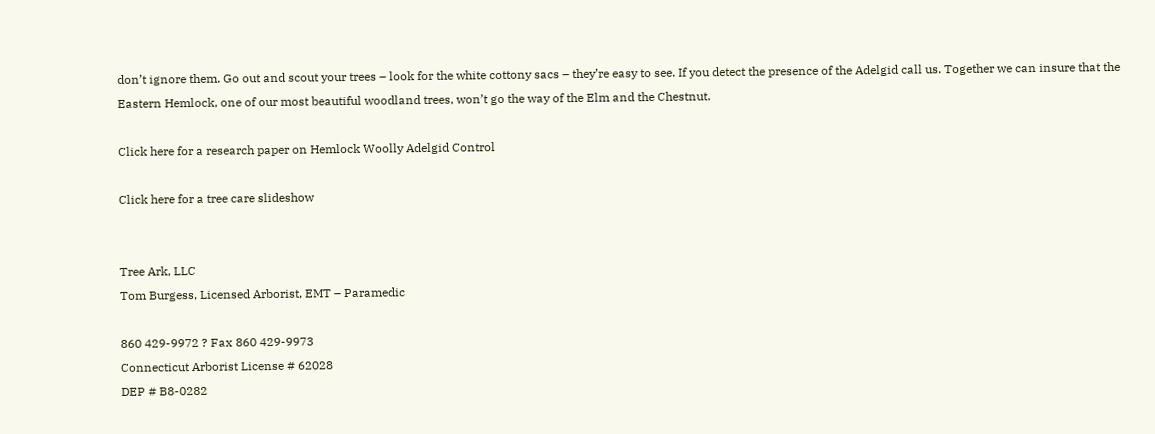don’t ignore them. Go out and scout your trees – look for the white cottony sacs – they’re easy to see. If you detect the presence of the Adelgid call us. Together we can insure that the Eastern Hemlock, one of our most beautiful woodland trees, won’t go the way of the Elm and the Chestnut.

Click here for a research paper on Hemlock Woolly Adelgid Control

Click here for a tree care slideshow


Tree Ark, LLC
Tom Burgess, Licensed Arborist, EMT – Paramedic

860 429-9972 ? Fax 860 429-9973
Connecticut Arborist License # 62028
DEP # B8-0282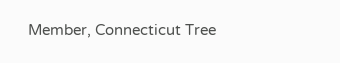Member, Connecticut Tree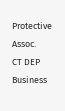Protective Assoc.
CT DEP Business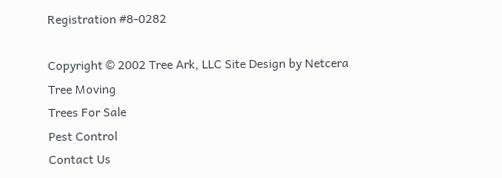Registration #8-0282

Copyright © 2002 Tree Ark, LLC Site Design by Netcera
Tree Moving
Trees For Sale
Pest Control
Contact Us